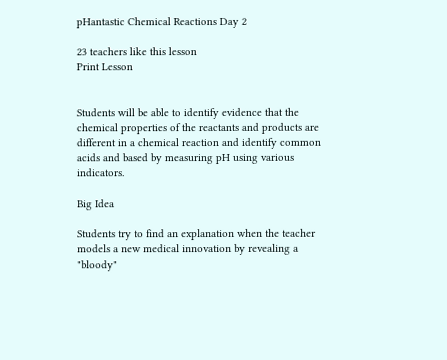pHantastic Chemical Reactions Day 2

23 teachers like this lesson
Print Lesson


Students will be able to identify evidence that the chemical properties of the reactants and products are different in a chemical reaction and identify common acids and based by measuring pH using various indicators.

Big Idea

Students try to find an explanation when the teacher models a new medical innovation by revealing a "bloody"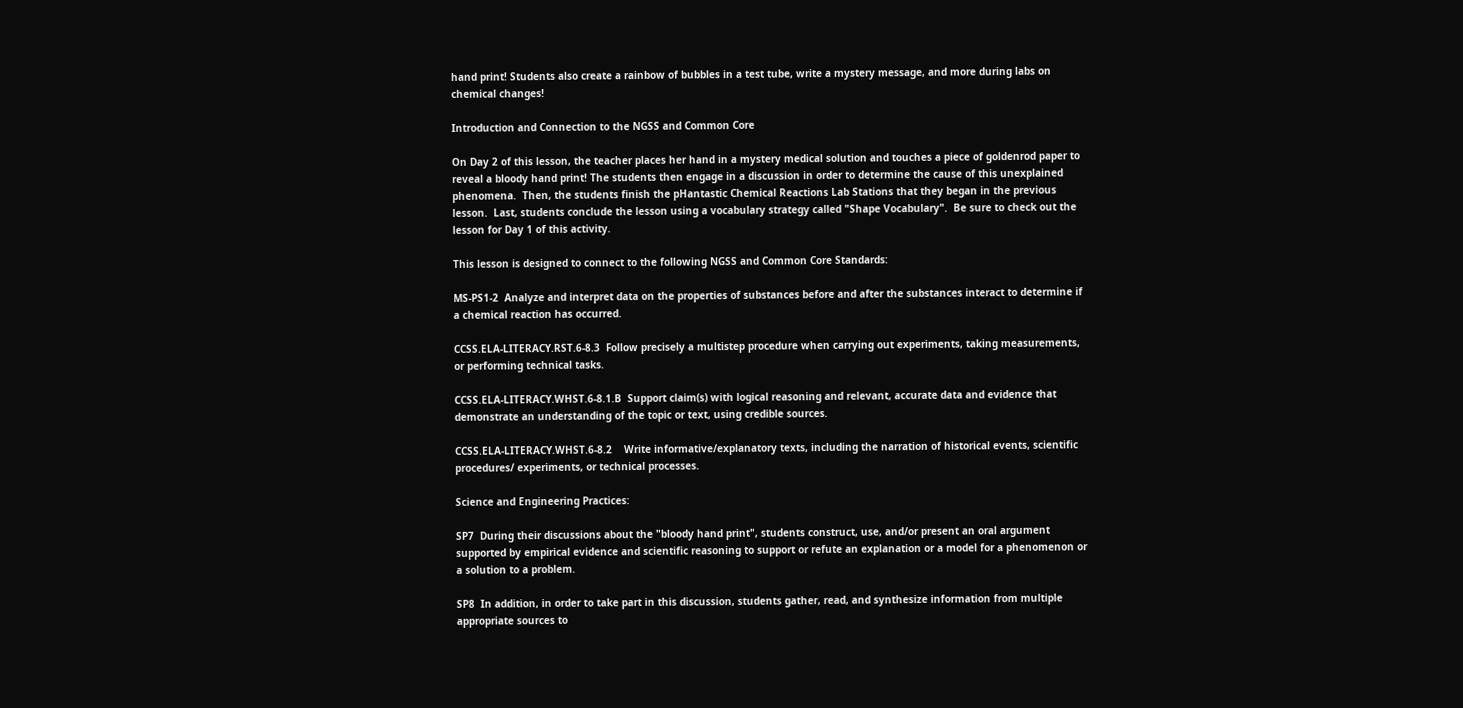hand print! Students also create a rainbow of bubbles in a test tube, write a mystery message, and more during labs on chemical changes!

Introduction and Connection to the NGSS and Common Core

On Day 2 of this lesson, the teacher places her hand in a mystery medical solution and touches a piece of goldenrod paper to reveal a bloody hand print! The students then engage in a discussion in order to determine the cause of this unexplained phenomena.  Then, the students finish the pHantastic Chemical Reactions Lab Stations that they began in the previous lesson.  Last, students conclude the lesson using a vocabulary strategy called "Shape Vocabulary".  Be sure to check out the lesson for Day 1 of this activity.

This lesson is designed to connect to the following NGSS and Common Core Standards:

MS-PS1-2  Analyze and interpret data on the properties of substances before and after the substances interact to determine if a chemical reaction has occurred.

CCSS.ELA-LITERACY.RST.6-8.3  Follow precisely a multistep procedure when carrying out experiments, taking measurements, or performing technical tasks.

CCSS.ELA-LITERACY.WHST.6-8.1.B  Support claim(s) with logical reasoning and relevant, accurate data and evidence that demonstrate an understanding of the topic or text, using credible sources.

CCSS.ELA-LITERACY.WHST.6-8.2    Write informative/explanatory texts, including the narration of historical events, scientific procedures/ experiments, or technical processes.

Science and Engineering Practices:

SP7  During their discussions about the "bloody hand print", students construct, use, and/or present an oral argument supported by empirical evidence and scientific reasoning to support or refute an explanation or a model for a phenomenon or a solution to a problem.

SP8  In addition, in order to take part in this discussion, students gather, read, and synthesize information from multiple appropriate sources to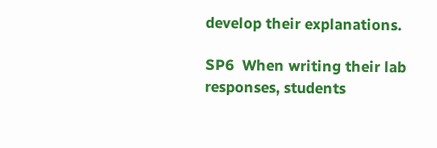develop their explanations.

SP6  When writing their lab responses, students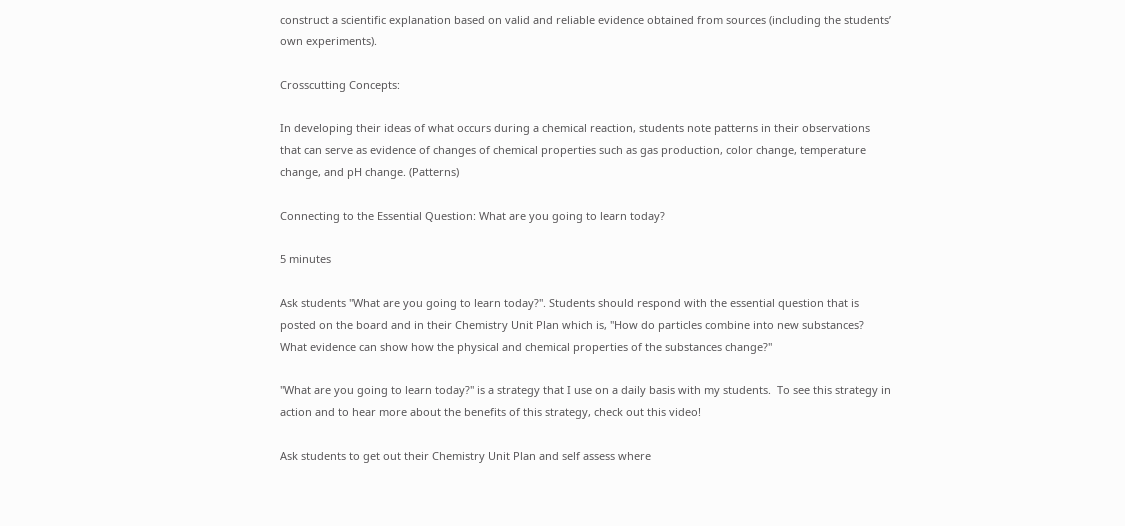construct a scientific explanation based on valid and reliable evidence obtained from sources (including the students’ own experiments).

Crosscutting Concepts:

In developing their ideas of what occurs during a chemical reaction, students note patterns in their observations that can serve as evidence of changes of chemical properties such as gas production, color change, temperature change, and pH change. (Patterns)

Connecting to the Essential Question: What are you going to learn today?

5 minutes

Ask students "What are you going to learn today?". Students should respond with the essential question that is posted on the board and in their Chemistry Unit Plan which is, "How do particles combine into new substances?  What evidence can show how the physical and chemical properties of the substances change?"

"What are you going to learn today?" is a strategy that I use on a daily basis with my students.  To see this strategy in action and to hear more about the benefits of this strategy, check out this video!

Ask students to get out their Chemistry Unit Plan and self assess where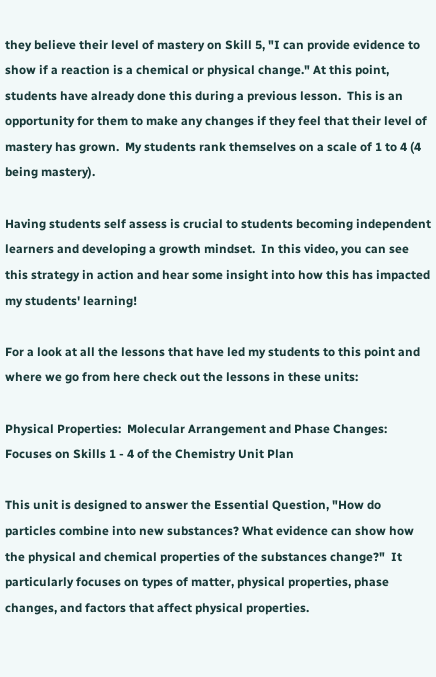they believe their level of mastery on Skill 5, "I can provide evidence to show if a reaction is a chemical or physical change." At this point, students have already done this during a previous lesson.  This is an opportunity for them to make any changes if they feel that their level of mastery has grown.  My students rank themselves on a scale of 1 to 4 (4 being mastery).

Having students self assess is crucial to students becoming independent learners and developing a growth mindset.  In this video, you can see this strategy in action and hear some insight into how this has impacted my students' learning!

For a look at all the lessons that have led my students to this point and where we go from here check out the lessons in these units:

Physical Properties:  Molecular Arrangement and Phase Changes:  Focuses on Skills 1 - 4 of the Chemistry Unit Plan

This unit is designed to answer the Essential Question, "How do particles combine into new substances? What evidence can show how the physical and chemical properties of the substances change?"  It particularly focuses on types of matter, physical properties, phase changes, and factors that affect physical properties.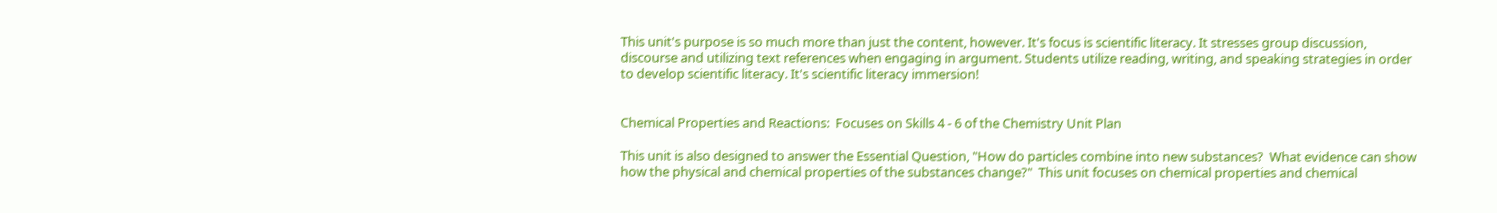This unit's purpose is so much more than just the content, however. It's focus is scientific literacy. It stresses group discussion, discourse and utilizing text references when engaging in argument. Students utilize reading, writing, and speaking strategies in order to develop scientific literacy. It's scientific literacy immersion!


Chemical Properties and Reactions:  Focuses on Skills 4 - 6 of the Chemistry Unit Plan

This unit is also designed to answer the Essential Question, "How do particles combine into new substances?  What evidence can show how the physical and chemical properties of the substances change?"  This unit focuses on chemical properties and chemical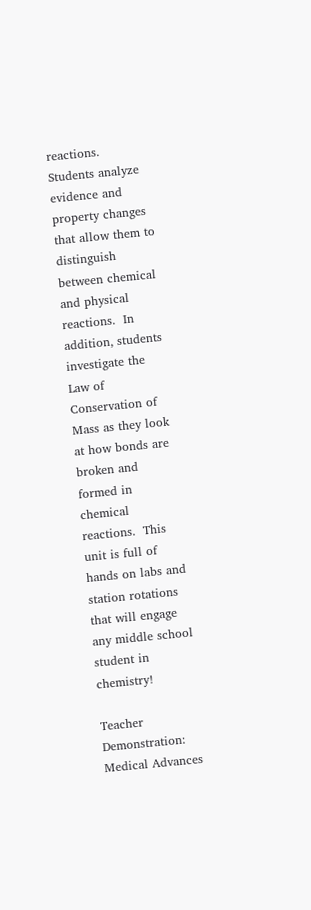reactions.  Students analyze evidence and property changes that allow them to distinguish between chemical and physical reactions.  In addition, students investigate the Law of Conservation of Mass as they look at how bonds are broken and formed in chemical reactions.  This unit is full of hands on labs and station rotations that will engage any middle school student in chemistry!

Teacher Demonstration: Medical Advances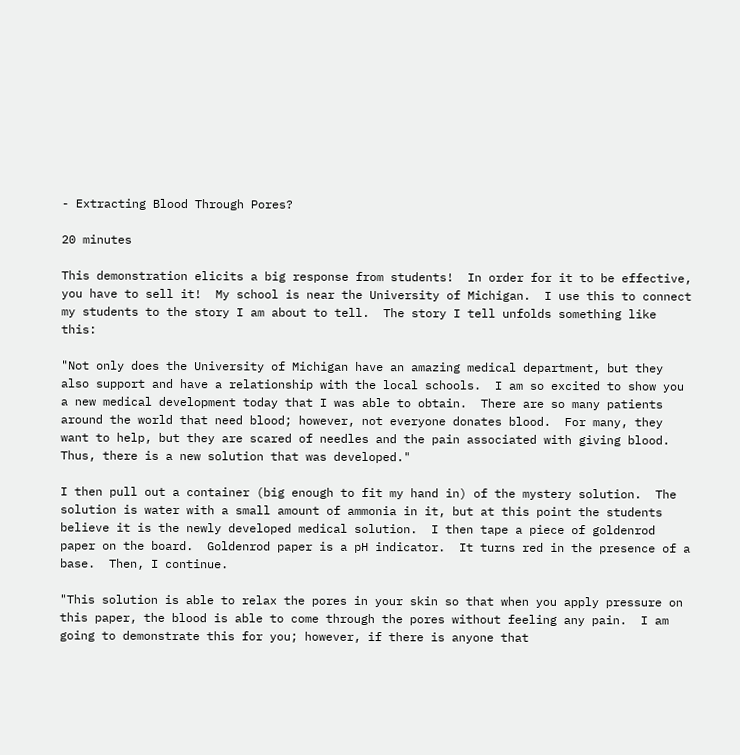- Extracting Blood Through Pores?

20 minutes

This demonstration elicits a big response from students!  In order for it to be effective, you have to sell it!  My school is near the University of Michigan.  I use this to connect my students to the story I am about to tell.  The story I tell unfolds something like this:

"Not only does the University of Michigan have an amazing medical department, but they also support and have a relationship with the local schools.  I am so excited to show you a new medical development today that I was able to obtain.  There are so many patients around the world that need blood; however, not everyone donates blood.  For many, they want to help, but they are scared of needles and the pain associated with giving blood.  Thus, there is a new solution that was developed."

I then pull out a container (big enough to fit my hand in) of the mystery solution.  The solution is water with a small amount of ammonia in it, but at this point the students believe it is the newly developed medical solution.  I then tape a piece of goldenrod paper on the board.  Goldenrod paper is a pH indicator.  It turns red in the presence of a base.  Then, I continue.

"This solution is able to relax the pores in your skin so that when you apply pressure on this paper, the blood is able to come through the pores without feeling any pain.  I am going to demonstrate this for you; however, if there is anyone that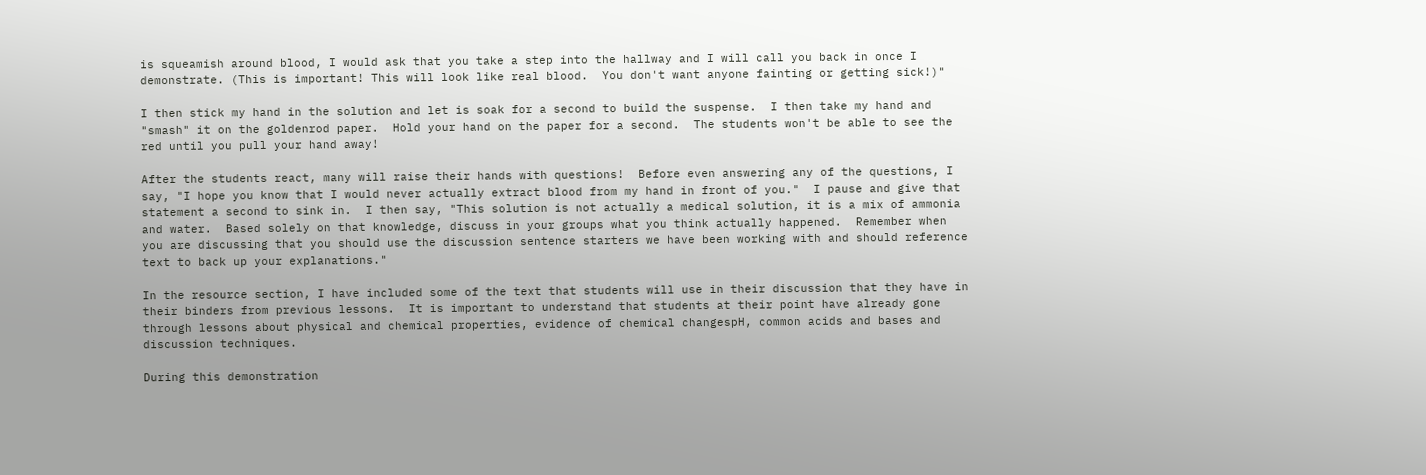is squeamish around blood, I would ask that you take a step into the hallway and I will call you back in once I demonstrate. (This is important! This will look like real blood.  You don't want anyone fainting or getting sick!)"

I then stick my hand in the solution and let is soak for a second to build the suspense.  I then take my hand and "smash" it on the goldenrod paper.  Hold your hand on the paper for a second.  The students won't be able to see the red until you pull your hand away!

After the students react, many will raise their hands with questions!  Before even answering any of the questions, I say, "I hope you know that I would never actually extract blood from my hand in front of you."  I pause and give that statement a second to sink in.  I then say, "This solution is not actually a medical solution, it is a mix of ammonia and water.  Based solely on that knowledge, discuss in your groups what you think actually happened.  Remember when you are discussing that you should use the discussion sentence starters we have been working with and should reference text to back up your explanations."

In the resource section, I have included some of the text that students will use in their discussion that they have in their binders from previous lessons.  It is important to understand that students at their point have already gone through lessons about physical and chemical properties, evidence of chemical changespH, common acids and bases and discussion techniques.

During this demonstration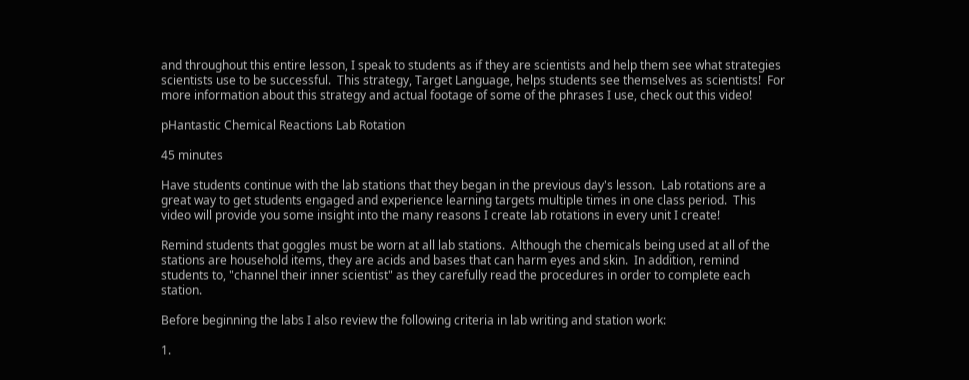and throughout this entire lesson, I speak to students as if they are scientists and help them see what strategies scientists use to be successful.  This strategy, Target Language, helps students see themselves as scientists!  For more information about this strategy and actual footage of some of the phrases I use, check out this video!

pHantastic Chemical Reactions Lab Rotation

45 minutes

Have students continue with the lab stations that they began in the previous day's lesson.  Lab rotations are a great way to get students engaged and experience learning targets multiple times in one class period.  This video will provide you some insight into the many reasons I create lab rotations in every unit I create!

Remind students that goggles must be worn at all lab stations.  Although the chemicals being used at all of the stations are household items, they are acids and bases that can harm eyes and skin.  In addition, remind students to, "channel their inner scientist" as they carefully read the procedures in order to complete each station.

Before beginning the labs I also review the following criteria in lab writing and station work:

1.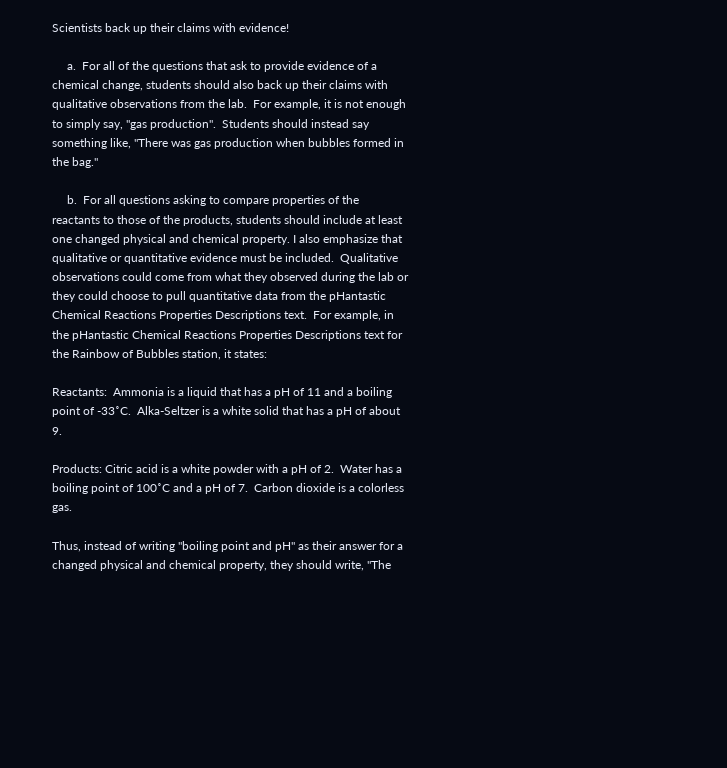Scientists back up their claims with evidence!

     a.  For all of the questions that ask to provide evidence of a chemical change, students should also back up their claims with qualitative observations from the lab.  For example, it is not enough to simply say, "gas production".  Students should instead say something like, "There was gas production when bubbles formed in the bag."

     b.  For all questions asking to compare properties of the reactants to those of the products, students should include at least one changed physical and chemical property. I also emphasize that qualitative or quantitative evidence must be included.  Qualitative observations could come from what they observed during the lab or they could choose to pull quantitative data from the pHantastic Chemical Reactions Properties Descriptions text.  For example, in the pHantastic Chemical Reactions Properties Descriptions text for the Rainbow of Bubbles station, it states:

Reactants:  Ammonia is a liquid that has a pH of 11 and a boiling point of -33˚C.  Alka-Seltzer is a white solid that has a pH of about 9.

Products: Citric acid is a white powder with a pH of 2.  Water has a boiling point of 100˚C and a pH of 7.  Carbon dioxide is a colorless gas.

Thus, instead of writing "boiling point and pH" as their answer for a changed physical and chemical property, they should write, "The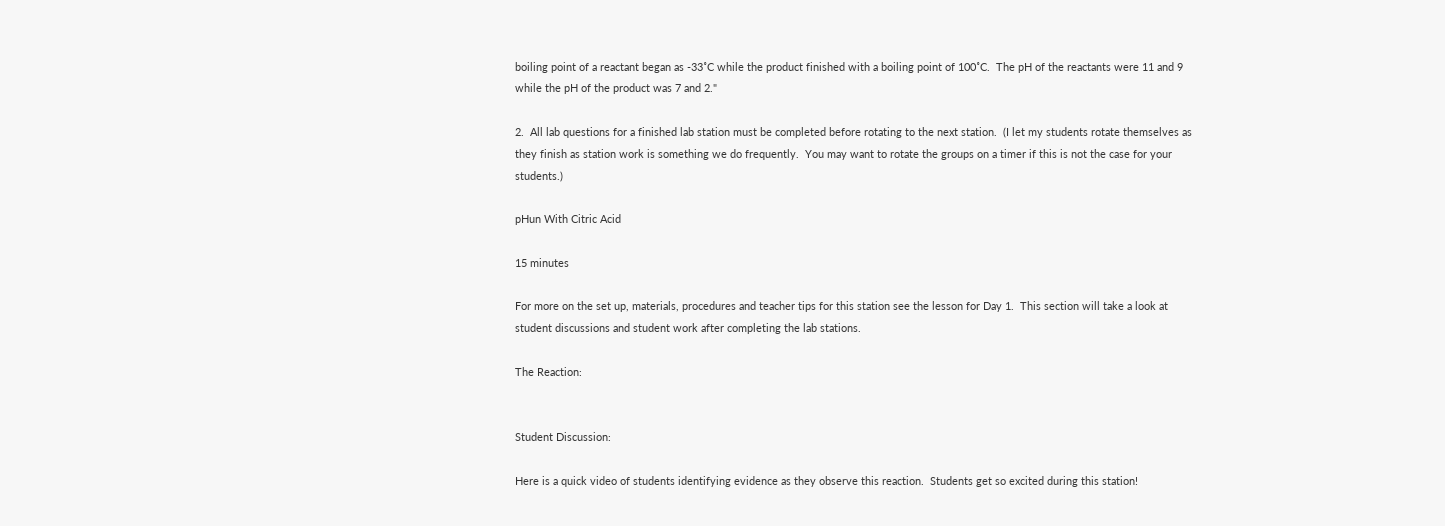boiling point of a reactant began as -33˚C while the product finished with a boiling point of 100˚C.  The pH of the reactants were 11 and 9 while the pH of the product was 7 and 2."

2.  All lab questions for a finished lab station must be completed before rotating to the next station.  (I let my students rotate themselves as they finish as station work is something we do frequently.  You may want to rotate the groups on a timer if this is not the case for your students.)

pHun With Citric Acid

15 minutes

For more on the set up, materials, procedures and teacher tips for this station see the lesson for Day 1.  This section will take a look at student discussions and student work after completing the lab stations.

The Reaction:


Student Discussion:

Here is a quick video of students identifying evidence as they observe this reaction.  Students get so excited during this station!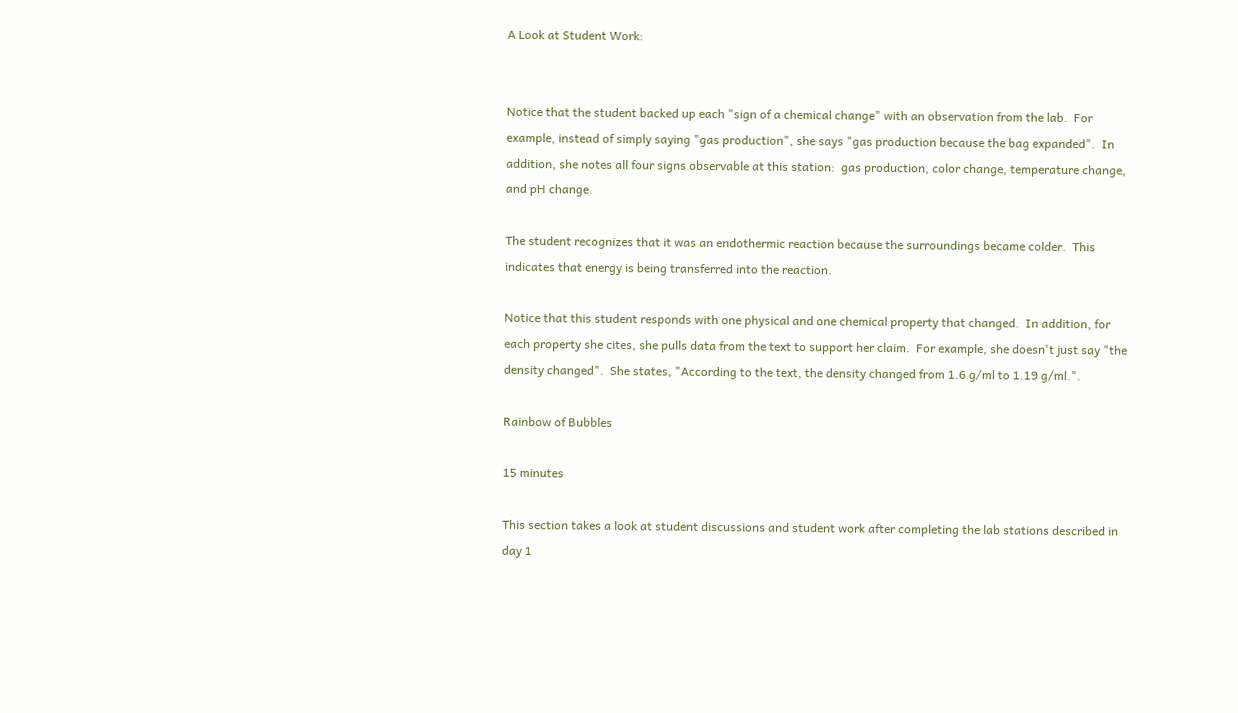A Look at Student Work:


Notice that the student backed up each "sign of a chemical change" with an observation from the lab.  For example, instead of simply saying "gas production", she says "gas production because the bag expanded".  In addition, she notes all four signs observable at this station:  gas production, color change, temperature change, and pH change.

The student recognizes that it was an endothermic reaction because the surroundings became colder.  This indicates that energy is being transferred into the reaction.

Notice that this student responds with one physical and one chemical property that changed.  In addition, for each property she cites, she pulls data from the text to support her claim.  For example, she doesn't just say "the density changed".  She states, "According to the text, the density changed from 1.6 g/ml to 1.19 g/ml.".

Rainbow of Bubbles

15 minutes

This section takes a look at student discussions and student work after completing the lab stations described in day 1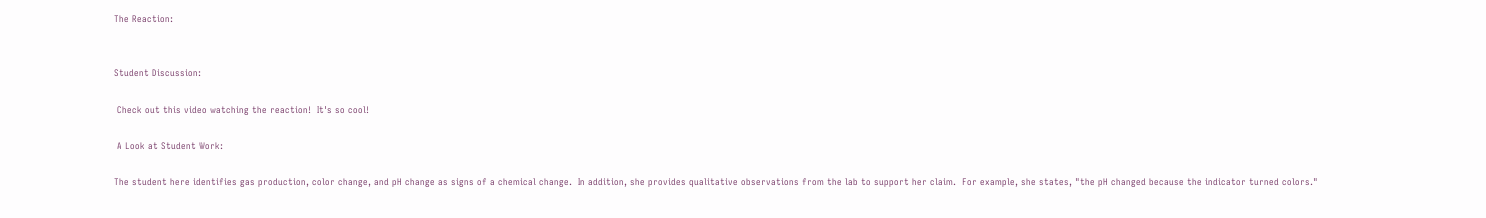The Reaction:


Student Discussion:

 Check out this video watching the reaction!  It's so cool!

 A Look at Student Work:

The student here identifies gas production, color change, and pH change as signs of a chemical change.  In addition, she provides qualitative observations from the lab to support her claim.  For example, she states, "the pH changed because the indicator turned colors."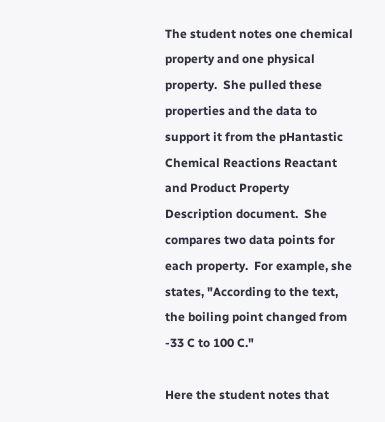The student notes one chemical property and one physical property.  She pulled these properties and the data to support it from the pHantastic Chemical Reactions Reactant and Product Property Description document.  She compares two data points for each property.  For example, she states, "According to the text, the boiling point changed from -33 C to 100 C."

Here the student notes that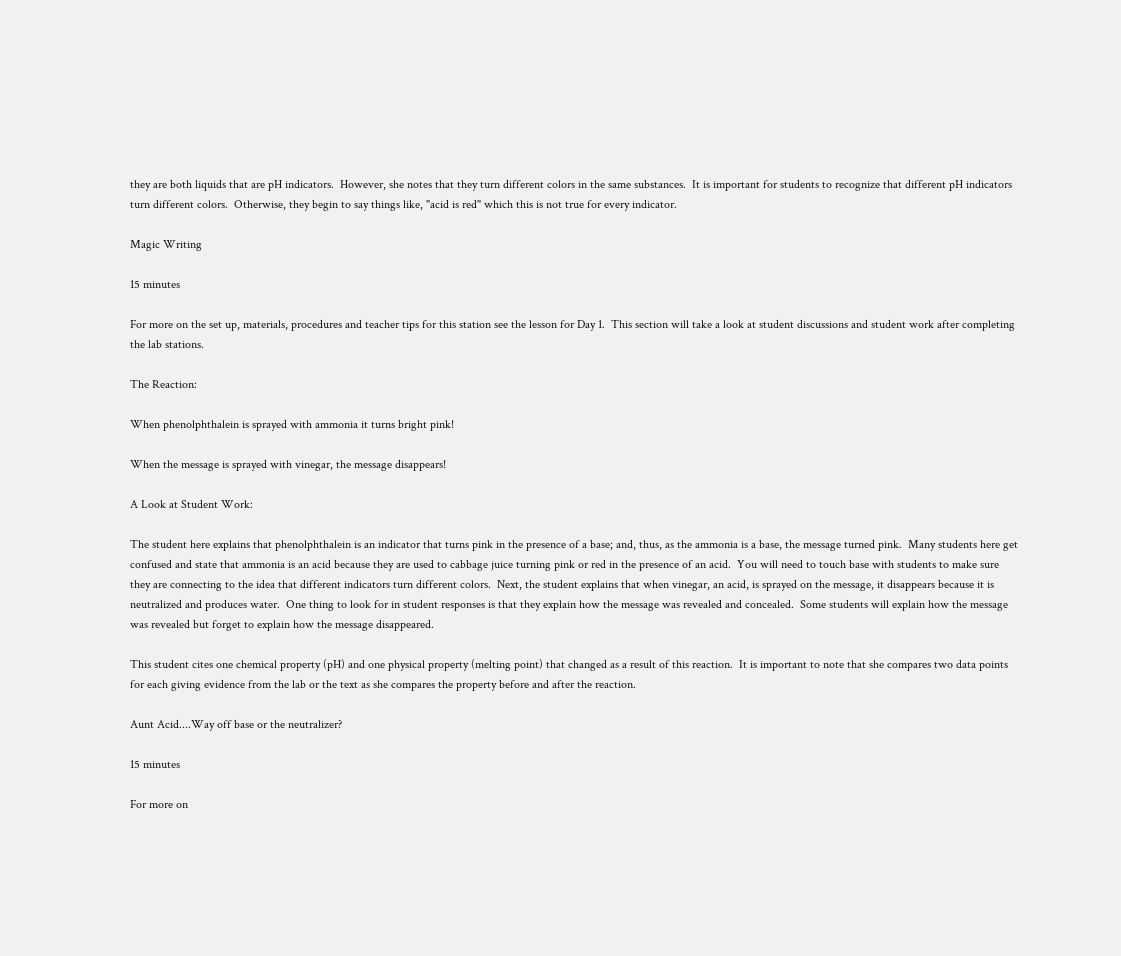they are both liquids that are pH indicators.  However, she notes that they turn different colors in the same substances.  It is important for students to recognize that different pH indicators turn different colors.  Otherwise, they begin to say things like, "acid is red" which this is not true for every indicator.

Magic Writing

15 minutes

For more on the set up, materials, procedures and teacher tips for this station see the lesson for Day 1.  This section will take a look at student discussions and student work after completing the lab stations.

The Reaction:

When phenolphthalein is sprayed with ammonia it turns bright pink!

When the message is sprayed with vinegar, the message disappears!

A Look at Student Work:

The student here explains that phenolphthalein is an indicator that turns pink in the presence of a base; and, thus, as the ammonia is a base, the message turned pink.  Many students here get confused and state that ammonia is an acid because they are used to cabbage juice turning pink or red in the presence of an acid.  You will need to touch base with students to make sure they are connecting to the idea that different indicators turn different colors.  Next, the student explains that when vinegar, an acid, is sprayed on the message, it disappears because it is neutralized and produces water.  One thing to look for in student responses is that they explain how the message was revealed and concealed.  Some students will explain how the message was revealed but forget to explain how the message disappeared.

This student cites one chemical property (pH) and one physical property (melting point) that changed as a result of this reaction.  It is important to note that she compares two data points for each giving evidence from the lab or the text as she compares the property before and after the reaction.

Aunt Acid....Way off base or the neutralizer?

15 minutes

For more on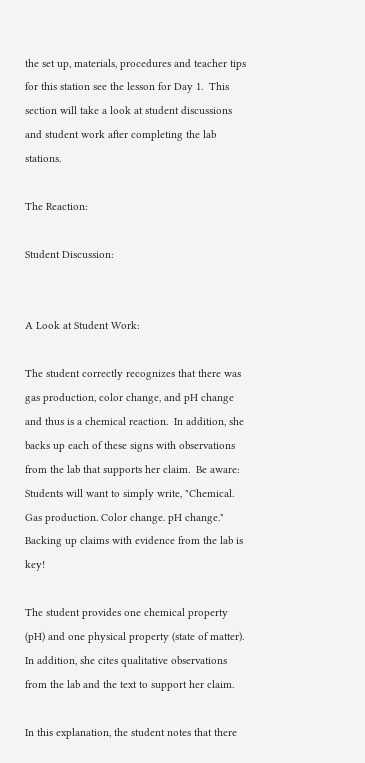the set up, materials, procedures and teacher tips for this station see the lesson for Day 1.  This section will take a look at student discussions and student work after completing the lab stations.

The Reaction:

Student Discussion:


A Look at Student Work:

The student correctly recognizes that there was gas production, color change, and pH change and thus is a chemical reaction.  In addition, she backs up each of these signs with observations from the lab that supports her claim.  Be aware:  Students will want to simply write, "Chemical. Gas production. Color change. pH change."  Backing up claims with evidence from the lab is key!

The student provides one chemical property (pH) and one physical property (state of matter).  In addition, she cites qualitative observations from the lab and the text to support her claim.

In this explanation, the student notes that there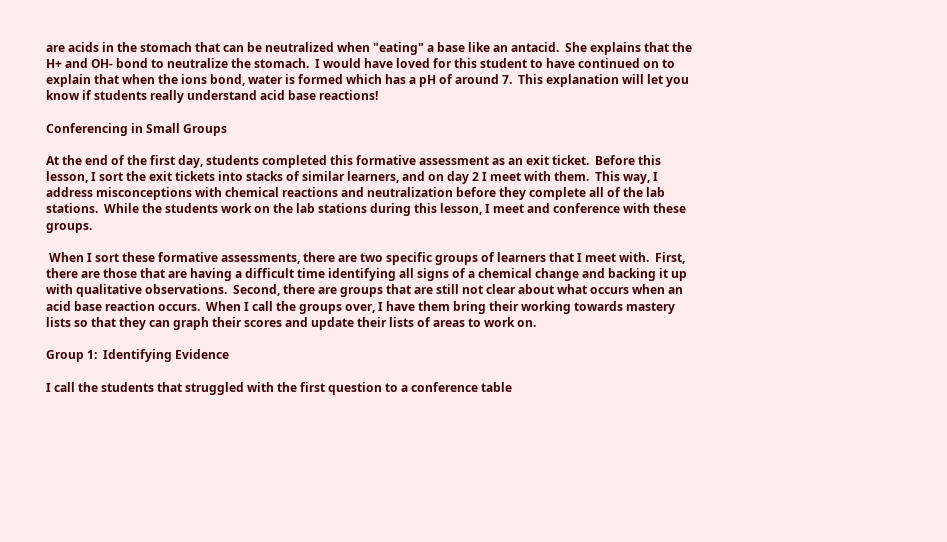are acids in the stomach that can be neutralized when "eating" a base like an antacid.  She explains that the H+ and OH- bond to neutralize the stomach.  I would have loved for this student to have continued on to explain that when the ions bond, water is formed which has a pH of around 7.  This explanation will let you know if students really understand acid base reactions!

Conferencing in Small Groups

At the end of the first day, students completed this formative assessment as an exit ticket.  Before this lesson, I sort the exit tickets into stacks of similar learners, and on day 2 I meet with them.  This way, I address misconceptions with chemical reactions and neutralization before they complete all of the lab stations.  While the students work on the lab stations during this lesson, I meet and conference with these groups.

 When I sort these formative assessments, there are two specific groups of learners that I meet with.  First, there are those that are having a difficult time identifying all signs of a chemical change and backing it up with qualitative observations.  Second, there are groups that are still not clear about what occurs when an acid base reaction occurs.  When I call the groups over, I have them bring their working towards mastery lists so that they can graph their scores and update their lists of areas to work on.

Group 1:  Identifying Evidence

I call the students that struggled with the first question to a conference table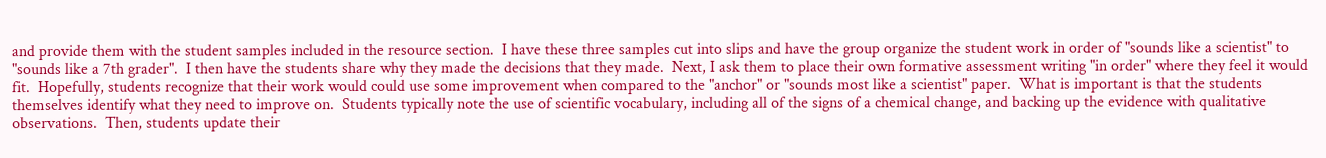and provide them with the student samples included in the resource section.  I have these three samples cut into slips and have the group organize the student work in order of "sounds like a scientist" to "sounds like a 7th grader".  I then have the students share why they made the decisions that they made.  Next, I ask them to place their own formative assessment writing "in order" where they feel it would fit.  Hopefully, students recognize that their work would could use some improvement when compared to the "anchor" or "sounds most like a scientist" paper.  What is important is that the students themselves identify what they need to improve on.  Students typically note the use of scientific vocabulary, including all of the signs of a chemical change, and backing up the evidence with qualitative observations.  Then, students update their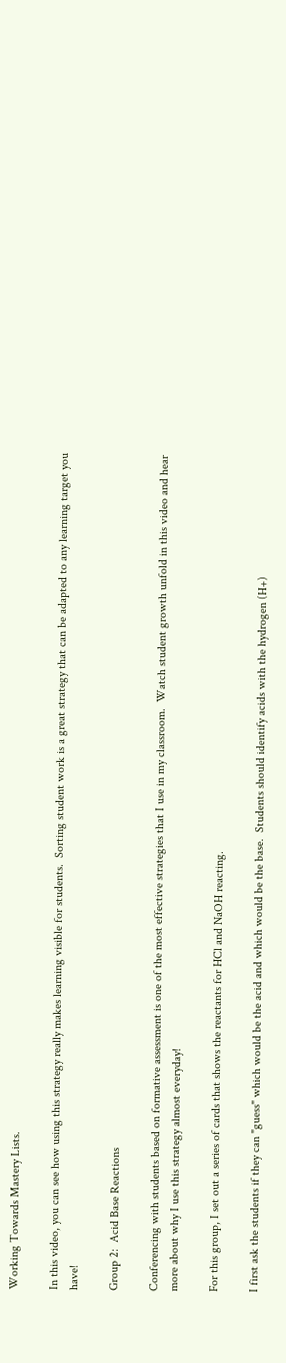Working Towards Mastery Lists.

In this video, you can see how using this strategy really makes learning visible for students.  Sorting student work is a great strategy that can be adapted to any learning target you have!

Group 2:  Acid Base Reactions

Conferencing with students based on formative assessment is one of the most effective strategies that I use in my classroom.  Watch student growth unfold in this video and hear more about why I use this strategy almost everyday!

For this group, I set out a series of cards that shows the reactants for HCl and NaOH reacting.

I first ask the students if they can "guess" which would be the acid and which would be the base.  Students should identify acids with the hydrogen (H+)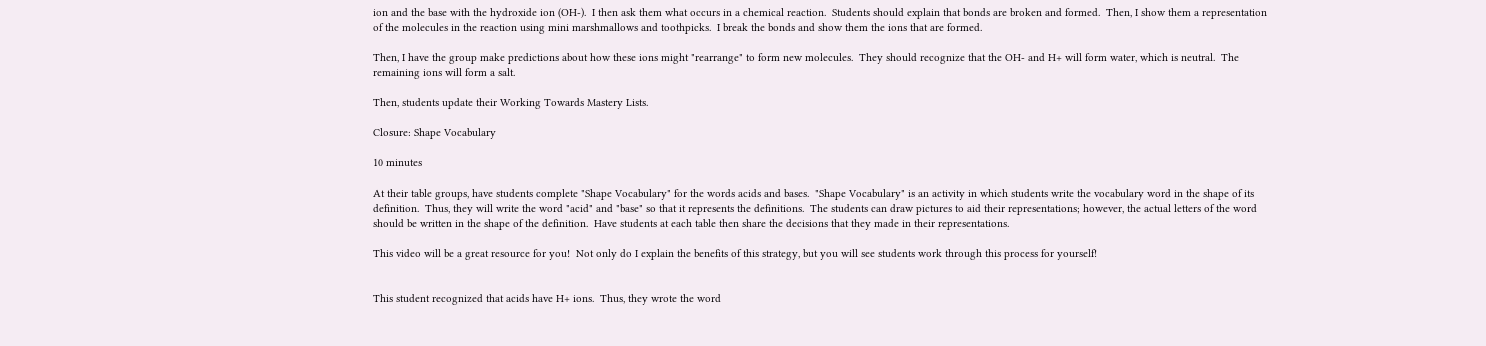ion and the base with the hydroxide ion (OH-).  I then ask them what occurs in a chemical reaction.  Students should explain that bonds are broken and formed.  Then, I show them a representation of the molecules in the reaction using mini marshmallows and toothpicks.  I break the bonds and show them the ions that are formed.

Then, I have the group make predictions about how these ions might "rearrange" to form new molecules.  They should recognize that the OH- and H+ will form water, which is neutral.  The remaining ions will form a salt.

Then, students update their Working Towards Mastery Lists.

Closure: Shape Vocabulary

10 minutes

At their table groups, have students complete "Shape Vocabulary" for the words acids and bases.  "Shape Vocabulary" is an activity in which students write the vocabulary word in the shape of its definition.  Thus, they will write the word "acid" and "base" so that it represents the definitions.  The students can draw pictures to aid their representations; however, the actual letters of the word should be written in the shape of the definition.  Have students at each table then share the decisions that they made in their representations.

This video will be a great resource for you!  Not only do I explain the benefits of this strategy, but you will see students work through this process for yourself!


This student recognized that acids have H+ ions.  Thus, they wrote the word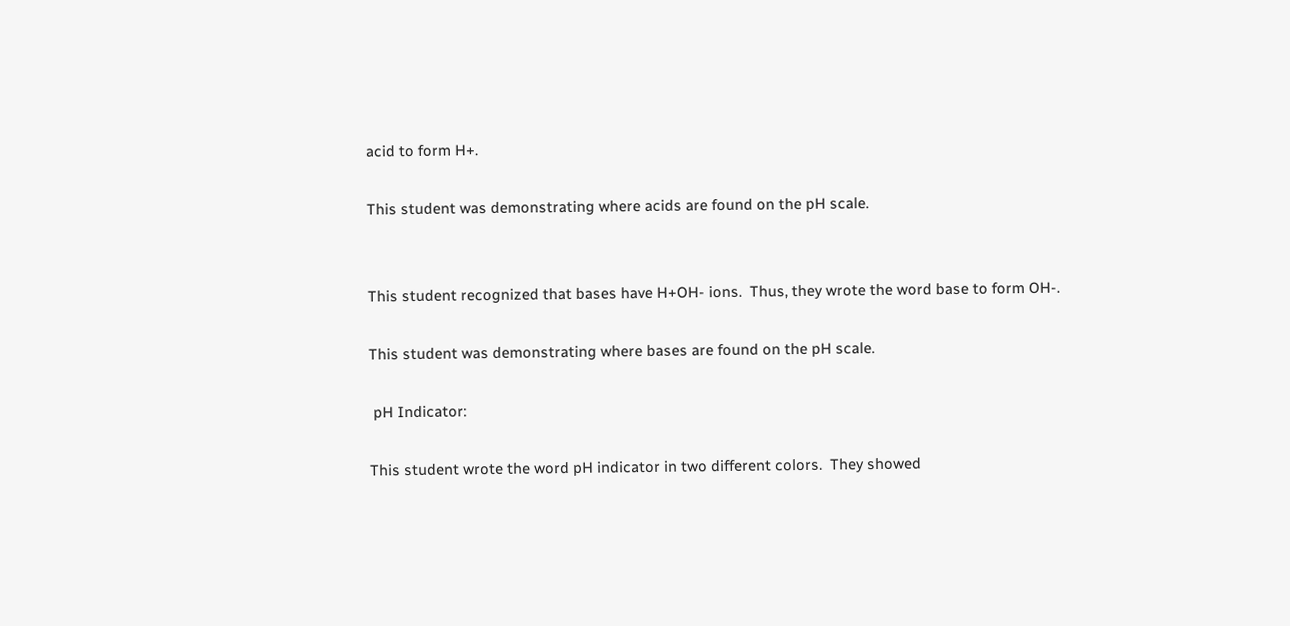acid to form H+.

This student was demonstrating where acids are found on the pH scale.


This student recognized that bases have H+OH- ions.  Thus, they wrote the word base to form OH-.

This student was demonstrating where bases are found on the pH scale.

 pH Indicator:

This student wrote the word pH indicator in two different colors.  They showed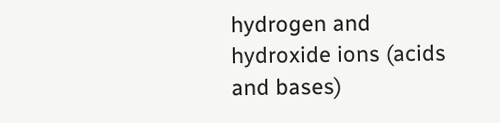hydrogen and hydroxide ions (acids and bases)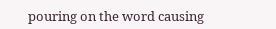pouring on the word causing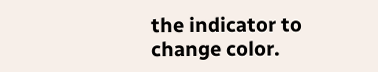the indicator to change color.